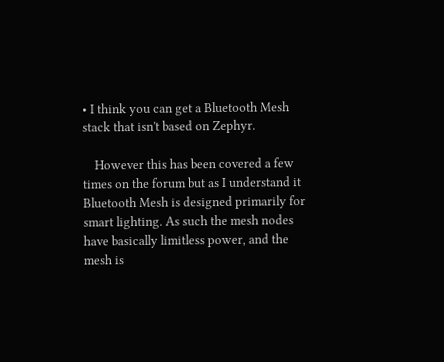• I think you can get a Bluetooth Mesh stack that isn't based on Zephyr.

    However this has been covered a few times on the forum but as I understand it Bluetooth Mesh is designed primarily for smart lighting. As such the mesh nodes have basically limitless power, and the mesh is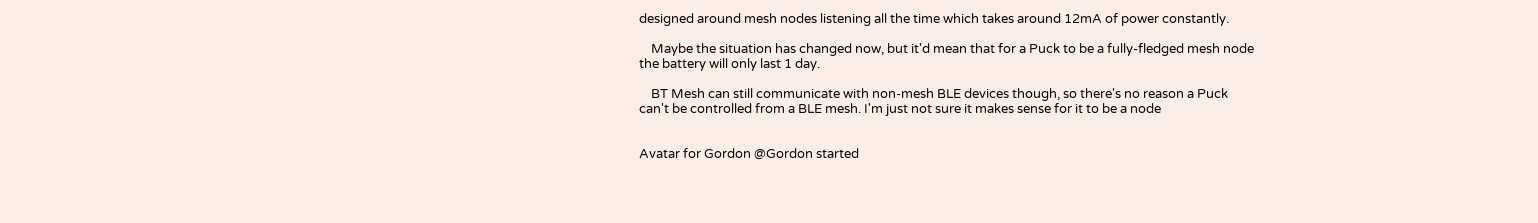designed around mesh nodes listening all the time which takes around 12mA of power constantly.

    Maybe the situation has changed now, but it'd mean that for a Puck to be a fully-fledged mesh node the battery will only last 1 day.

    BT Mesh can still communicate with non-mesh BLE devices though, so there's no reason a Puck can't be controlled from a BLE mesh. I'm just not sure it makes sense for it to be a node


Avatar for Gordon @Gordon started